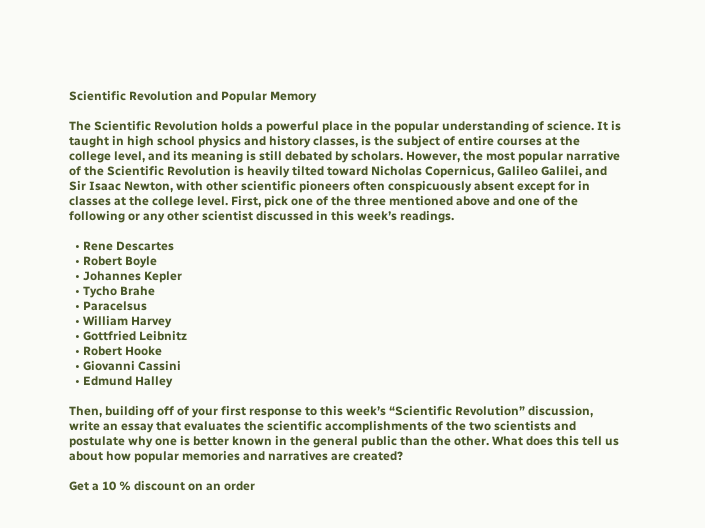Scientific Revolution and Popular Memory

The Scientific Revolution holds a powerful place in the popular understanding of science. It is taught in high school physics and history classes, is the subject of entire courses at the college level, and its meaning is still debated by scholars. However, the most popular narrative of the Scientific Revolution is heavily tilted toward Nicholas Copernicus, Galileo Galilei, and Sir Isaac Newton, with other scientific pioneers often conspicuously absent except for in classes at the college level. First, pick one of the three mentioned above and one of the following or any other scientist discussed in this week’s readings.

  • Rene Descartes
  • Robert Boyle
  • Johannes Kepler
  • Tycho Brahe
  • Paracelsus
  • William Harvey
  • Gottfried Leibnitz
  • Robert Hooke
  • Giovanni Cassini
  • Edmund Halley

Then, building off of your first response to this week’s “Scientific Revolution” discussion, write an essay that evaluates the scientific accomplishments of the two scientists and postulate why one is better known in the general public than the other. What does this tell us about how popular memories and narratives are created?

Get a 10 % discount on an order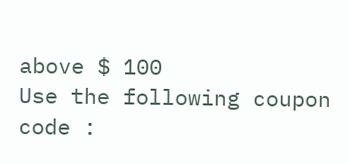above $ 100
Use the following coupon code :